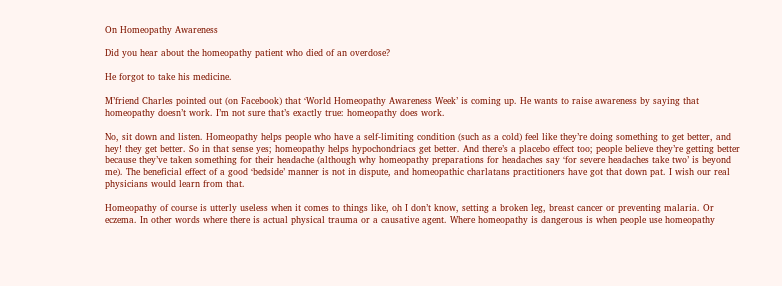On Homeopathy Awareness

Did you hear about the homeopathy patient who died of an overdose?

He forgot to take his medicine.

M’friend Charles pointed out (on Facebook) that ‘World Homeopathy Awareness Week’ is coming up. He wants to raise awareness by saying that homeopathy doesn’t work. I’m not sure that’s exactly true: homeopathy does work.

No, sit down and listen. Homeopathy helps people who have a self-limiting condition (such as a cold) feel like they’re doing something to get better, and hey! they get better. So in that sense yes; homeopathy helps hypochondriacs get better. And there’s a placebo effect too; people believe they’re getting better because they’ve taken something for their headache (although why homeopathy preparations for headaches say ‘for severe headaches take two’ is beyond me). The beneficial effect of a good ‘bedside’ manner is not in dispute, and homeopathic charlatans practitioners have got that down pat. I wish our real physicians would learn from that.

Homeopathy of course is utterly useless when it comes to things like, oh I don’t know, setting a broken leg, breast cancer or preventing malaria. Or eczema. In other words where there is actual physical trauma or a causative agent. Where homeopathy is dangerous is when people use homeopathy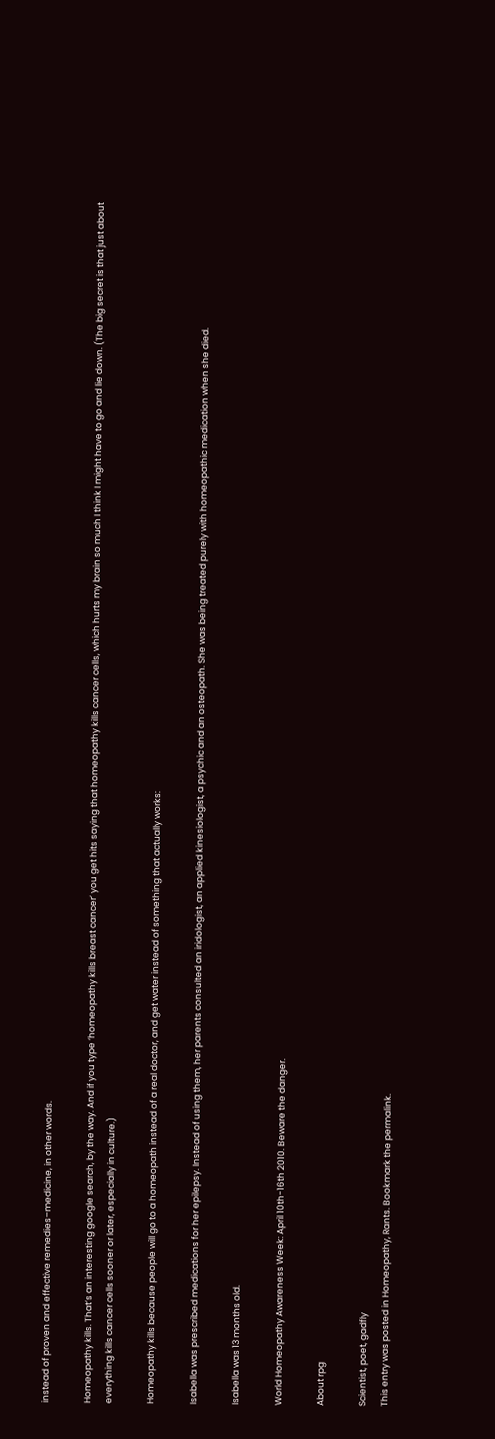instead of proven and effective remedies–medicine, in other words.

Homeopathy kills. That’s an interesting google search, by the way. And if you type ‘homeopathy kills breast cancer’ you get hits saying that homeopathy kills cancer cells, which hurts my brain so much I think I might have to go and lie down. (The big secret is that just about everything kills cancer cells sooner or later, especially in culture.)

Homeopathy kills because people will go to a homeopath instead of a real doctor, and get water instead of something that actually works:

Isabella was prescribed medications for her epilepsy. Instead of using them, her parents consulted an iridologist, an applied kinesiologist, a psychic and an osteopath. She was being treated purely with homeopathic medication when she died.

Isabella was 13 months old.

World Homeopathy Awareness Week: April 10th-16th 2010. Beware the danger.

About rpg

Scientist, poet, gadfly
This entry was posted in Homeopathy, Rants. Bookmark the permalink.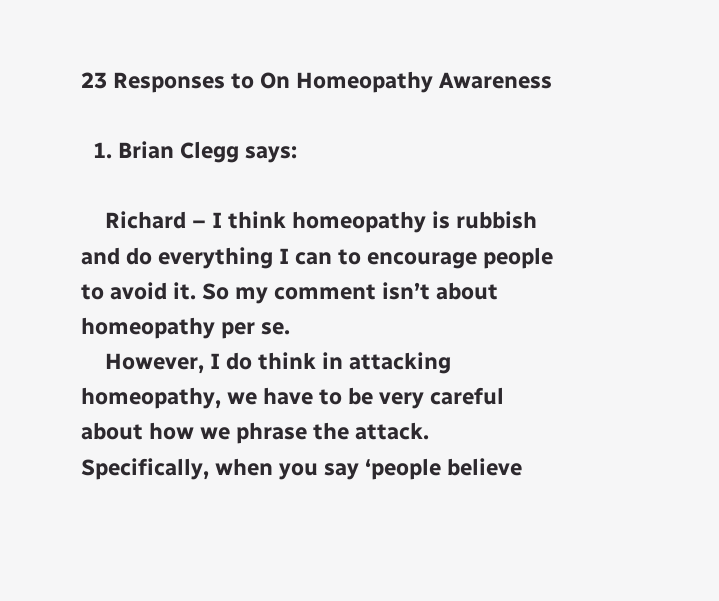23 Responses to On Homeopathy Awareness

  1. Brian Clegg says:

    Richard – I think homeopathy is rubbish and do everything I can to encourage people to avoid it. So my comment isn’t about homeopathy per se.
    However, I do think in attacking homeopathy, we have to be very careful about how we phrase the attack. Specifically, when you say ‘people believe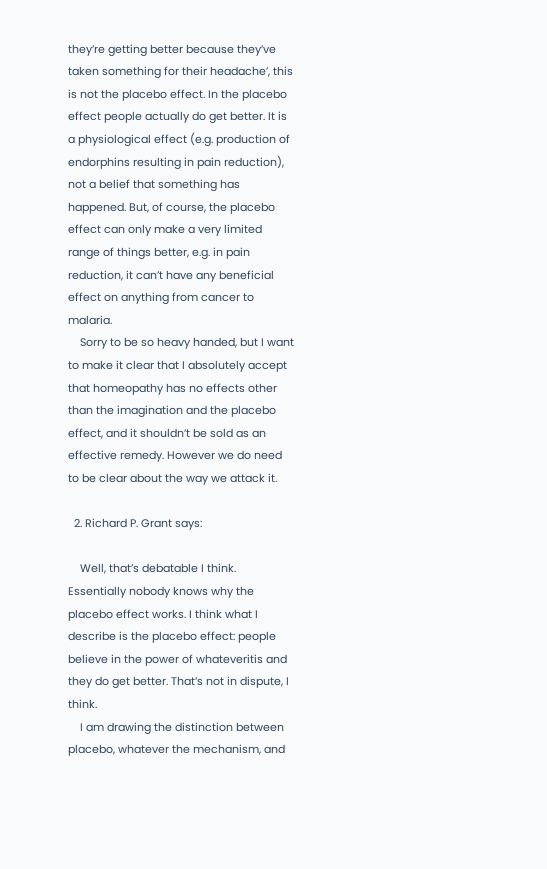they’re getting better because they’ve taken something for their headache’, this is not the placebo effect. In the placebo effect people actually do get better. It is a physiological effect (e.g. production of endorphins resulting in pain reduction), not a belief that something has happened. But, of course, the placebo effect can only make a very limited range of things better, e.g. in pain reduction, it can’t have any beneficial effect on anything from cancer to malaria.
    Sorry to be so heavy handed, but I want to make it clear that I absolutely accept that homeopathy has no effects other than the imagination and the placebo effect, and it shouldn’t be sold as an effective remedy. However we do need to be clear about the way we attack it.

  2. Richard P. Grant says:

    Well, that’s debatable I think. Essentially nobody knows why the placebo effect works. I think what I describe is the placebo effect: people believe in the power of whateveritis and they do get better. That’s not in dispute, I think.
    I am drawing the distinction between placebo, whatever the mechanism, and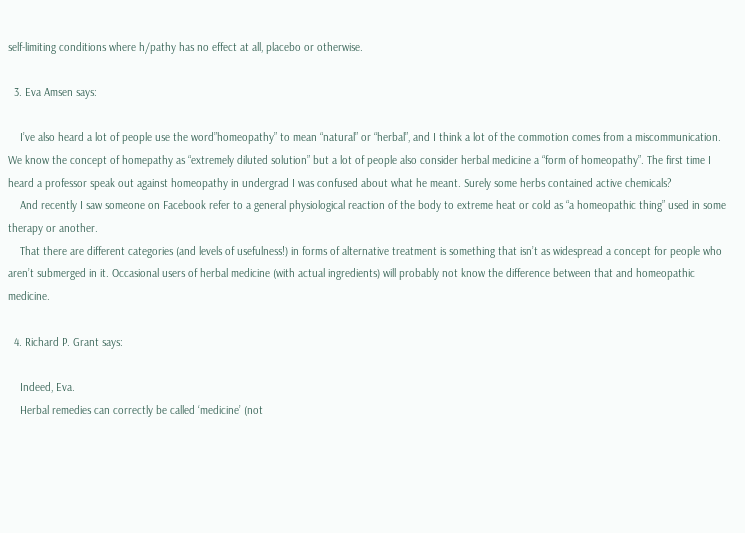self-limiting conditions where h/pathy has no effect at all, placebo or otherwise.

  3. Eva Amsen says:

    I’ve also heard a lot of people use the word”homeopathy” to mean “natural” or “herbal”, and I think a lot of the commotion comes from a miscommunication. We know the concept of homepathy as “extremely diluted solution” but a lot of people also consider herbal medicine a “form of homeopathy”. The first time I heard a professor speak out against homeopathy in undergrad I was confused about what he meant. Surely some herbs contained active chemicals?
    And recently I saw someone on Facebook refer to a general physiological reaction of the body to extreme heat or cold as “a homeopathic thing” used in some therapy or another.
    That there are different categories (and levels of usefulness!) in forms of alternative treatment is something that isn’t as widespread a concept for people who aren’t submerged in it. Occasional users of herbal medicine (with actual ingredients) will probably not know the difference between that and homeopathic medicine.

  4. Richard P. Grant says:

    Indeed, Eva.
    Herbal remedies can correctly be called ‘medicine’ (not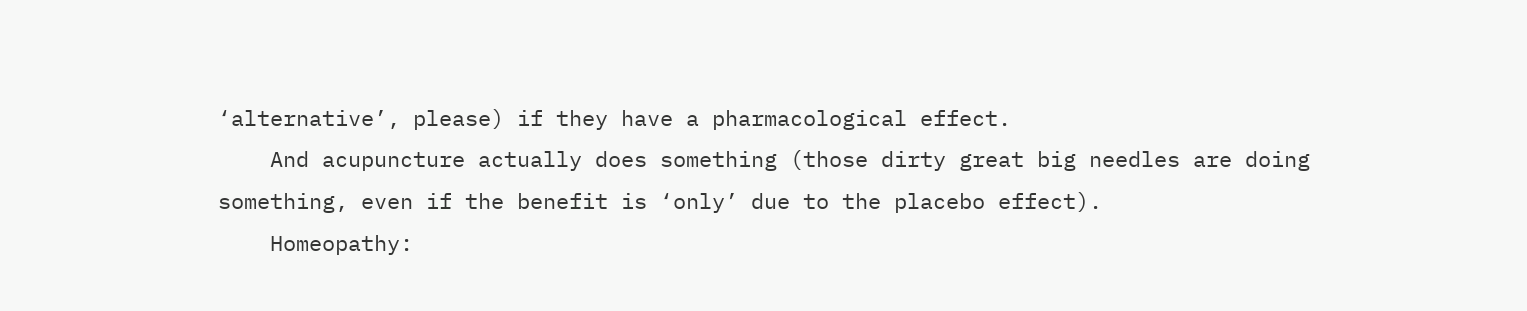‘alternative’, please) if they have a pharmacological effect.
    And acupuncture actually does something (those dirty great big needles are doing something, even if the benefit is ‘only’ due to the placebo effect).
    Homeopathy: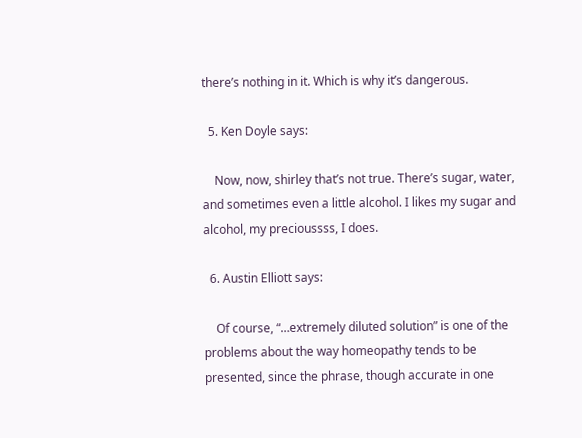there’s nothing in it. Which is why it’s dangerous.

  5. Ken Doyle says:

    Now, now, shirley that’s not true. There’s sugar, water, and sometimes even a little alcohol. I likes my sugar and alcohol, my precioussss, I does.

  6. Austin Elliott says:

    Of course, “…extremely diluted solution” is one of the problems about the way homeopathy tends to be presented, since the phrase, though accurate in one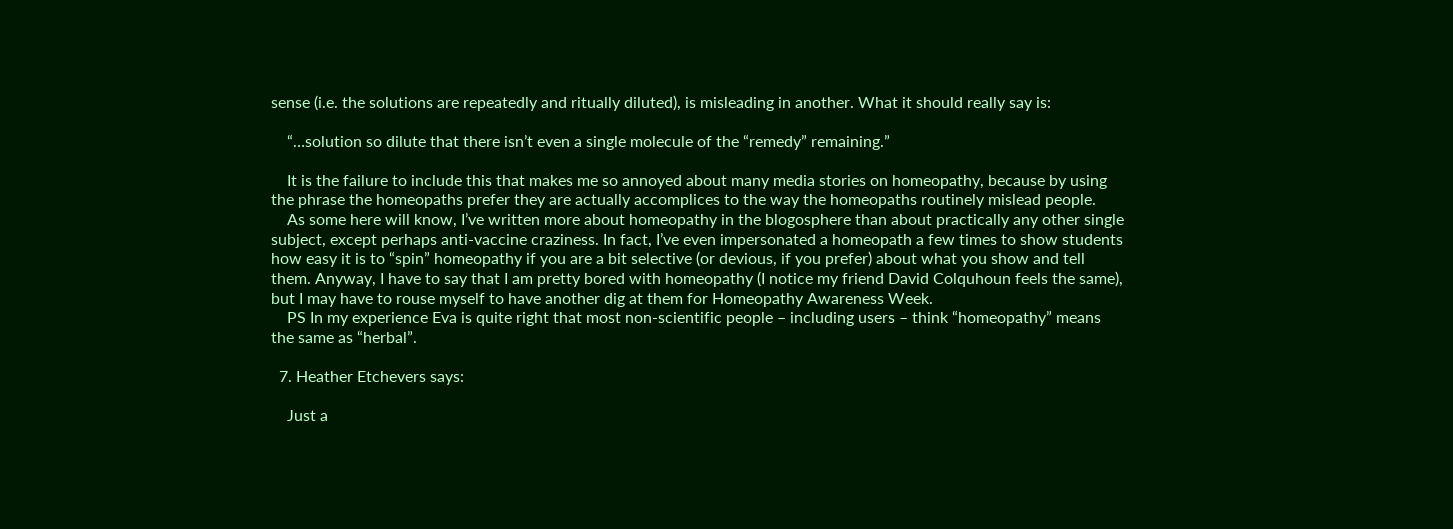sense (i.e. the solutions are repeatedly and ritually diluted), is misleading in another. What it should really say is:

    “…solution so dilute that there isn’t even a single molecule of the “remedy” remaining.”

    It is the failure to include this that makes me so annoyed about many media stories on homeopathy, because by using the phrase the homeopaths prefer they are actually accomplices to the way the homeopaths routinely mislead people.
    As some here will know, I’ve written more about homeopathy in the blogosphere than about practically any other single subject, except perhaps anti-vaccine craziness. In fact, I’ve even impersonated a homeopath a few times to show students how easy it is to “spin” homeopathy if you are a bit selective (or devious, if you prefer) about what you show and tell them. Anyway, I have to say that I am pretty bored with homeopathy (I notice my friend David Colquhoun feels the same), but I may have to rouse myself to have another dig at them for Homeopathy Awareness Week.
    PS In my experience Eva is quite right that most non-scientific people – including users – think “homeopathy” means the same as “herbal”.

  7. Heather Etchevers says:

    Just a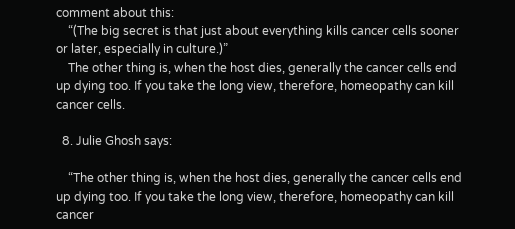comment about this:
    “(The big secret is that just about everything kills cancer cells sooner or later, especially in culture.)”
    The other thing is, when the host dies, generally the cancer cells end up dying too. If you take the long view, therefore, homeopathy can kill cancer cells.

  8. Julie Ghosh says:

    “The other thing is, when the host dies, generally the cancer cells end up dying too. If you take the long view, therefore, homeopathy can kill cancer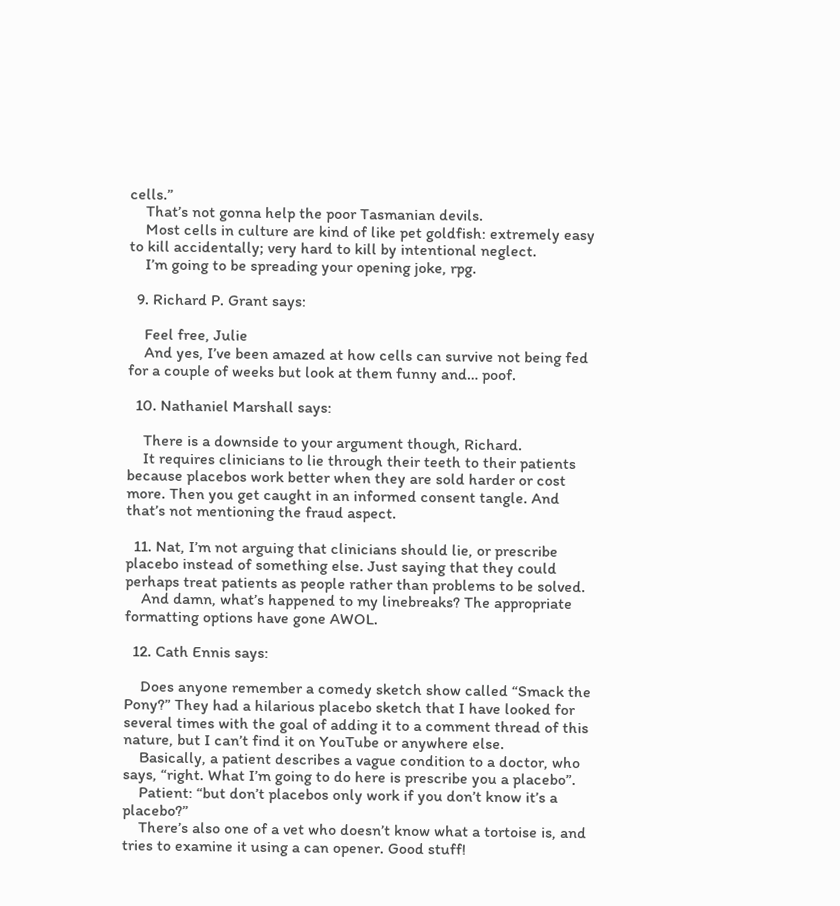cells.”
    That’s not gonna help the poor Tasmanian devils.
    Most cells in culture are kind of like pet goldfish: extremely easy to kill accidentally; very hard to kill by intentional neglect.
    I’m going to be spreading your opening joke, rpg.

  9. Richard P. Grant says:

    Feel free, Julie
    And yes, I’ve been amazed at how cells can survive not being fed for a couple of weeks but look at them funny and… poof.

  10. Nathaniel Marshall says:

    There is a downside to your argument though, Richard.
    It requires clinicians to lie through their teeth to their patients because placebos work better when they are sold harder or cost more. Then you get caught in an informed consent tangle. And that’s not mentioning the fraud aspect.

  11. Nat, I’m not arguing that clinicians should lie, or prescribe placebo instead of something else. Just saying that they could perhaps treat patients as people rather than problems to be solved.
    And damn, what’s happened to my linebreaks? The appropriate formatting options have gone AWOL.

  12. Cath Ennis says:

    Does anyone remember a comedy sketch show called “Smack the Pony?” They had a hilarious placebo sketch that I have looked for several times with the goal of adding it to a comment thread of this nature, but I can’t find it on YouTube or anywhere else.
    Basically, a patient describes a vague condition to a doctor, who says, “right. What I’m going to do here is prescribe you a placebo”.
    Patient: “but don’t placebos only work if you don’t know it’s a placebo?”
    There’s also one of a vet who doesn’t know what a tortoise is, and tries to examine it using a can opener. Good stuff!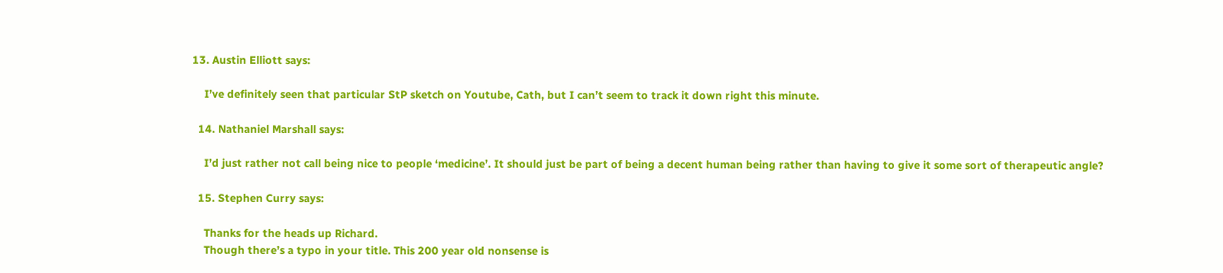13. Austin Elliott says:

    I’ve definitely seen that particular StP sketch on Youtube, Cath, but I can’t seem to track it down right this minute.

  14. Nathaniel Marshall says:

    I’d just rather not call being nice to people ‘medicine’. It should just be part of being a decent human being rather than having to give it some sort of therapeutic angle?

  15. Stephen Curry says:

    Thanks for the heads up Richard.
    Though there’s a typo in your title. This 200 year old nonsense is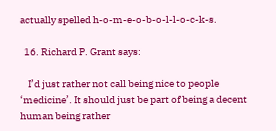actually spelled h-o-m-e-o-b-o-l-l-o-c-k-s.

  16. Richard P. Grant says:

    I’d just rather not call being nice to people ‘medicine’. It should just be part of being a decent human being rather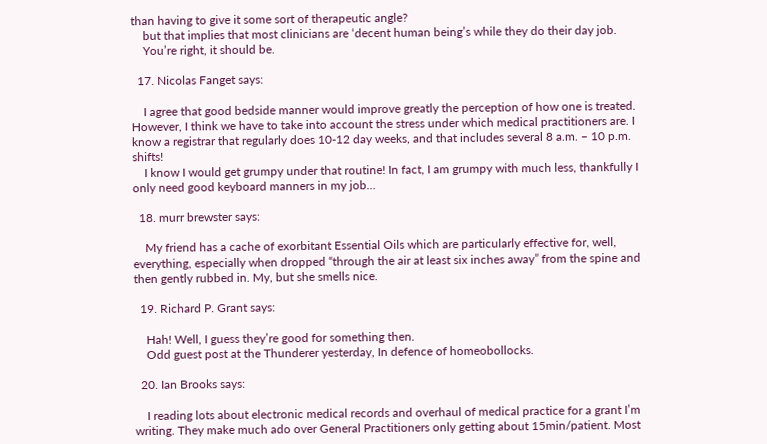than having to give it some sort of therapeutic angle?
    but that implies that most clinicians are ‘decent human being’s while they do their day job.
    You’re right, it should be.

  17. Nicolas Fanget says:

    I agree that good bedside manner would improve greatly the perception of how one is treated. However, I think we have to take into account the stress under which medical practitioners are. I know a registrar that regularly does 10-12 day weeks, and that includes several 8 a.m. – 10 p.m. shifts!
    I know I would get grumpy under that routine! In fact, I am grumpy with much less, thankfully I only need good keyboard manners in my job…

  18. murr brewster says:

    My friend has a cache of exorbitant Essential Oils which are particularly effective for, well, everything, especially when dropped “through the air at least six inches away” from the spine and then gently rubbed in. My, but she smells nice.

  19. Richard P. Grant says:

    Hah! Well, I guess they’re good for something then.
    Odd guest post at the Thunderer yesterday, In defence of homeobollocks.

  20. Ian Brooks says:

    I reading lots about electronic medical records and overhaul of medical practice for a grant I’m writing. They make much ado over General Practitioners only getting about 15min/patient. Most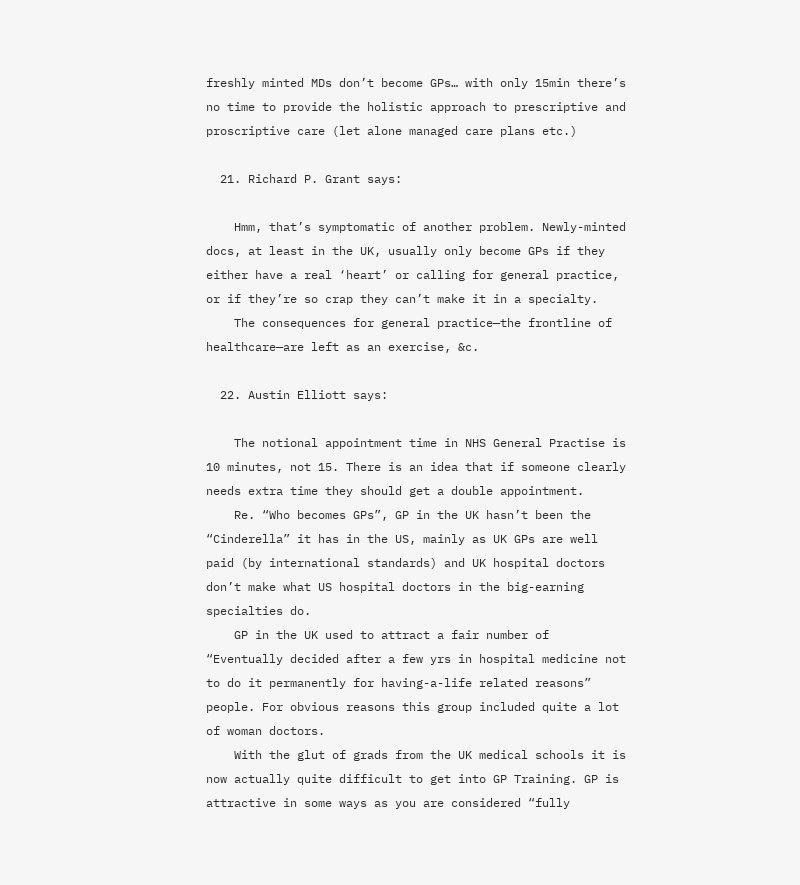freshly minted MDs don’t become GPs… with only 15min there’s no time to provide the holistic approach to prescriptive and proscriptive care (let alone managed care plans etc.)

  21. Richard P. Grant says:

    Hmm, that’s symptomatic of another problem. Newly-minted docs, at least in the UK, usually only become GPs if they either have a real ‘heart’ or calling for general practice, or if they’re so crap they can’t make it in a specialty.
    The consequences for general practice—the frontline of healthcare—are left as an exercise, &c.

  22. Austin Elliott says:

    The notional appointment time in NHS General Practise is 10 minutes, not 15. There is an idea that if someone clearly needs extra time they should get a double appointment.
    Re. “Who becomes GPs”, GP in the UK hasn’t been the “Cinderella” it has in the US, mainly as UK GPs are well paid (by international standards) and UK hospital doctors don’t make what US hospital doctors in the big-earning specialties do.
    GP in the UK used to attract a fair number of “Eventually decided after a few yrs in hospital medicine not to do it permanently for having-a-life related reasons” people. For obvious reasons this group included quite a lot of woman doctors.
    With the glut of grads from the UK medical schools it is now actually quite difficult to get into GP Training. GP is attractive in some ways as you are considered “fully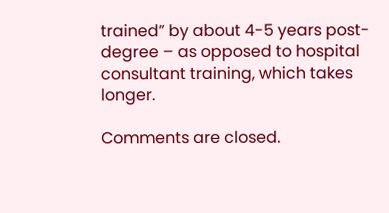trained” by about 4-5 years post-degree – as opposed to hospital consultant training, which takes longer.

Comments are closed.